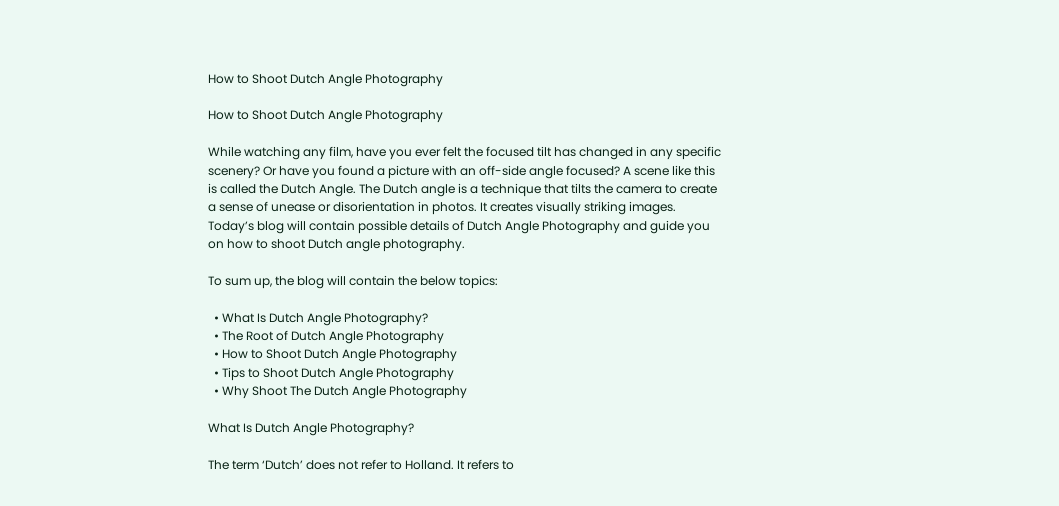How to Shoot Dutch Angle Photography

How to Shoot Dutch Angle Photography

While watching any film, have you ever felt the focused tilt has changed in any specific scenery? Or have you found a picture with an off-side angle focused? A scene like this is called the Dutch Angle. The Dutch angle is a technique that tilts the camera to create a sense of unease or disorientation in photos. It creates visually striking images. Today’s blog will contain possible details of Dutch Angle Photography and guide you on how to shoot Dutch angle photography.

To sum up, the blog will contain the below topics:

  • What Is Dutch Angle Photography?
  • The Root of Dutch Angle Photography
  • How to Shoot Dutch Angle Photography
  • Tips to Shoot Dutch Angle Photography
  • Why Shoot The Dutch Angle Photography

What Is Dutch Angle Photography?

The term ‘Dutch’ does not refer to Holland. It refers to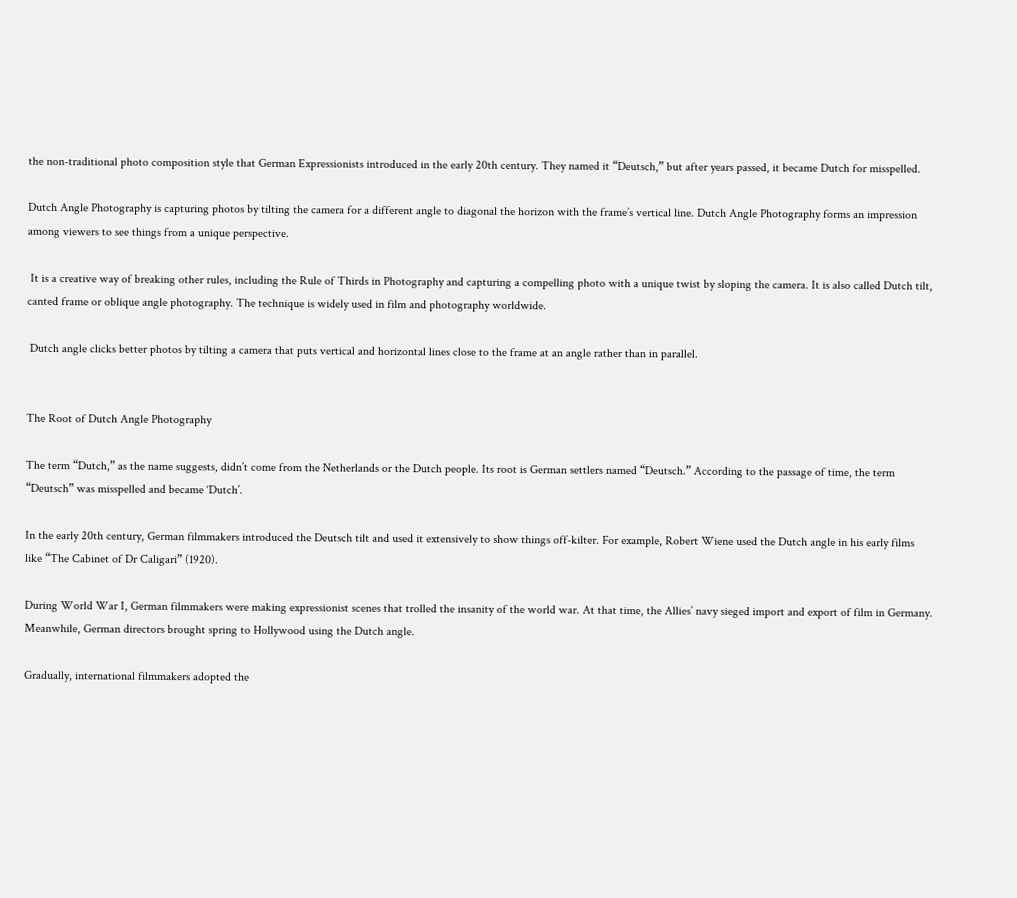the non-traditional photo composition style that German Expressionists introduced in the early 20th century. They named it “Deutsch,” but after years passed, it became Dutch for misspelled.

Dutch Angle Photography is capturing photos by tilting the camera for a different angle to diagonal the horizon with the frame’s vertical line. Dutch Angle Photography forms an impression among viewers to see things from a unique perspective.

 It is a creative way of breaking other rules, including the Rule of Thirds in Photography and capturing a compelling photo with a unique twist by sloping the camera. It is also called Dutch tilt, canted frame or oblique angle photography. The technique is widely used in film and photography worldwide.

 Dutch angle clicks better photos by tilting a camera that puts vertical and horizontal lines close to the frame at an angle rather than in parallel.


The Root of Dutch Angle Photography

The term “Dutch,” as the name suggests, didn’t come from the Netherlands or the Dutch people. Its root is German settlers named “Deutsch.” According to the passage of time, the term “Deutsch” was misspelled and became ‘Dutch’.

In the early 20th century, German filmmakers introduced the Deutsch tilt and used it extensively to show things off-kilter. For example, Robert Wiene used the Dutch angle in his early films like “The Cabinet of Dr Caligari” (1920).

During World War I, German filmmakers were making expressionist scenes that trolled the insanity of the world war. At that time, the Allies’ navy sieged import and export of film in Germany. Meanwhile, German directors brought spring to Hollywood using the Dutch angle.

Gradually, international filmmakers adopted the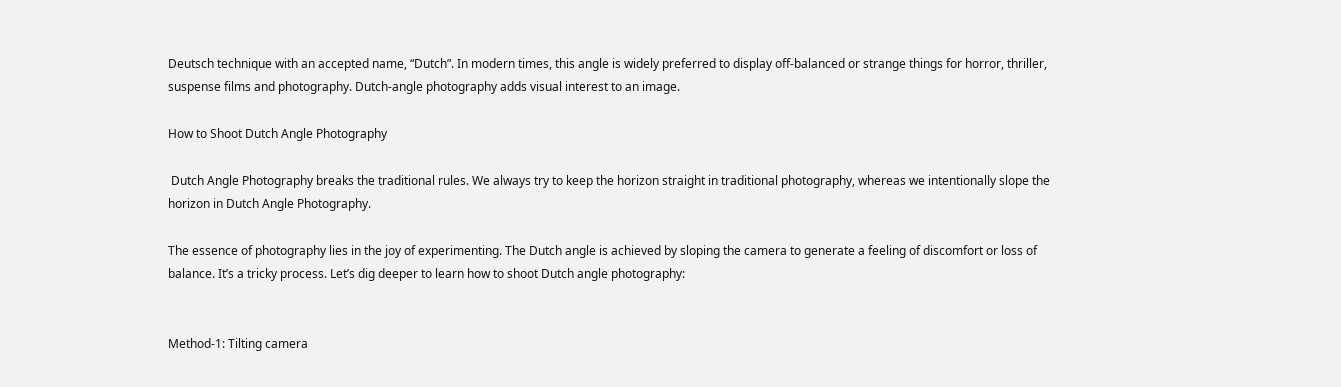Deutsch technique with an accepted name, “Dutch”. In modern times, this angle is widely preferred to display off-balanced or strange things for horror, thriller, suspense films and photography. Dutch-angle photography adds visual interest to an image.

How to Shoot Dutch Angle Photography

 Dutch Angle Photography breaks the traditional rules. We always try to keep the horizon straight in traditional photography, whereas we intentionally slope the horizon in Dutch Angle Photography.

The essence of photography lies in the joy of experimenting. The Dutch angle is achieved by sloping the camera to generate a feeling of discomfort or loss of balance. It’s a tricky process. Let’s dig deeper to learn how to shoot Dutch angle photography:


Method-1: Tilting camera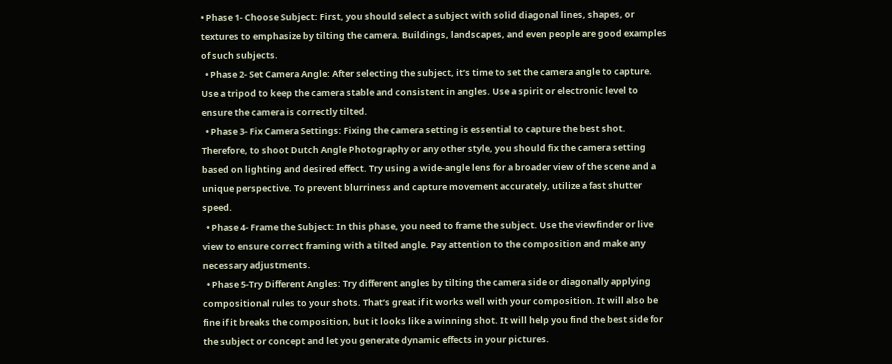• Phase 1- Choose Subject: First, you should select a subject with solid diagonal lines, shapes, or textures to emphasize by tilting the camera. Buildings, landscapes, and even people are good examples of such subjects.
  • Phase 2- Set Camera Angle: After selecting the subject, it’s time to set the camera angle to capture. Use a tripod to keep the camera stable and consistent in angles. Use a spirit or electronic level to ensure the camera is correctly tilted.
  • Phase 3- Fix Camera Settings: Fixing the camera setting is essential to capture the best shot. Therefore, to shoot Dutch Angle Photography or any other style, you should fix the camera setting based on lighting and desired effect. Try using a wide-angle lens for a broader view of the scene and a unique perspective. To prevent blurriness and capture movement accurately, utilize a fast shutter speed.
  • Phase 4- Frame the Subject: In this phase, you need to frame the subject. Use the viewfinder or live view to ensure correct framing with a tilted angle. Pay attention to the composition and make any necessary adjustments.
  • Phase 5-Try Different Angles: Try different angles by tilting the camera side or diagonally applying compositional rules to your shots. That’s great if it works well with your composition. It will also be fine if it breaks the composition, but it looks like a winning shot. It will help you find the best side for the subject or concept and let you generate dynamic effects in your pictures.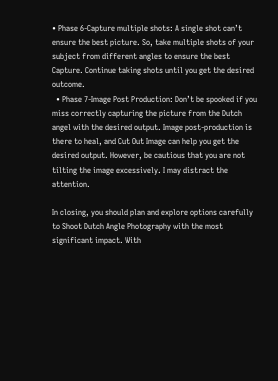• Phase 6-Capture multiple shots: A single shot can’t ensure the best picture. So, take multiple shots of your subject from different angles to ensure the best Capture. Continue taking shots until you get the desired outcome.
  • Phase 7-Image Post Production: Don’t be spooked if you miss correctly capturing the picture from the Dutch angel with the desired output. Image post-production is there to heal, and Cut Out Image can help you get the desired output. However, be cautious that you are not tilting the image excessively. I may distract the attention.

In closing, you should plan and explore options carefully to Shoot Dutch Angle Photography with the most significant impact. With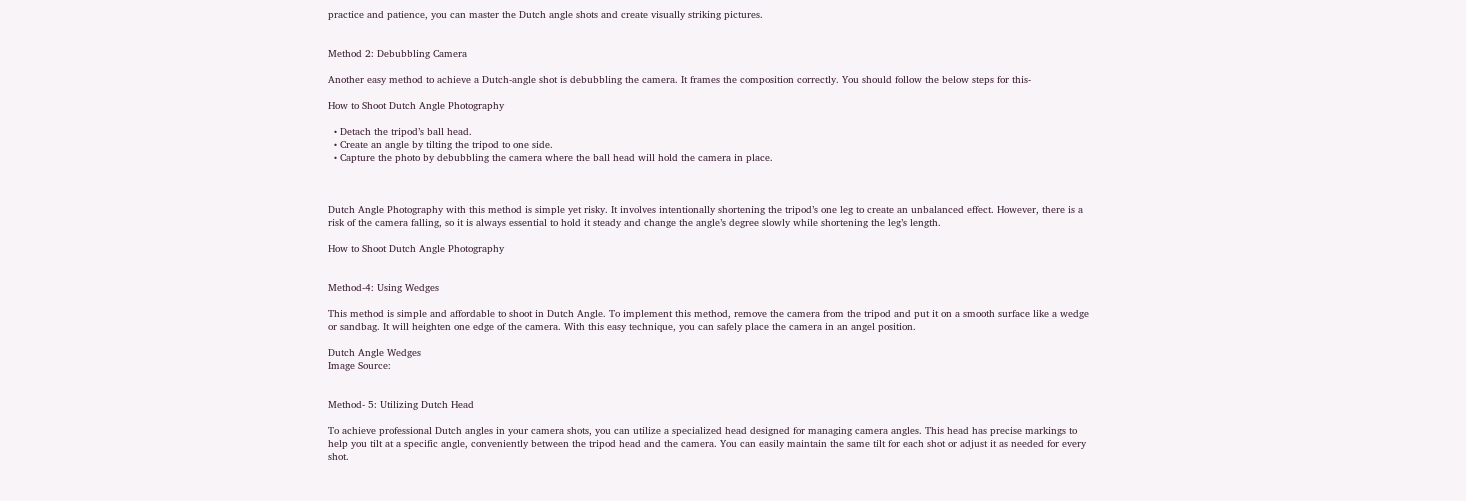practice and patience, you can master the Dutch angle shots and create visually striking pictures.


Method 2: Debubbling Camera

Another easy method to achieve a Dutch-angle shot is debubbling the camera. It frames the composition correctly. You should follow the below steps for this-

How to Shoot Dutch Angle Photography

  • Detach the tripod’s ball head.
  • Create an angle by tilting the tripod to one side.
  • Capture the photo by debubbling the camera where the ball head will hold the camera in place.



Dutch Angle Photography with this method is simple yet risky. It involves intentionally shortening the tripod’s one leg to create an unbalanced effect. However, there is a risk of the camera falling, so it is always essential to hold it steady and change the angle’s degree slowly while shortening the leg’s length.

How to Shoot Dutch Angle Photography


Method-4: Using Wedges

This method is simple and affordable to shoot in Dutch Angle. To implement this method, remove the camera from the tripod and put it on a smooth surface like a wedge or sandbag. It will heighten one edge of the camera. With this easy technique, you can safely place the camera in an angel position.

Dutch Angle Wedges
Image Source:


Method- 5: Utilizing Dutch Head

To achieve professional Dutch angles in your camera shots, you can utilize a specialized head designed for managing camera angles. This head has precise markings to help you tilt at a specific angle, conveniently between the tripod head and the camera. You can easily maintain the same tilt for each shot or adjust it as needed for every shot.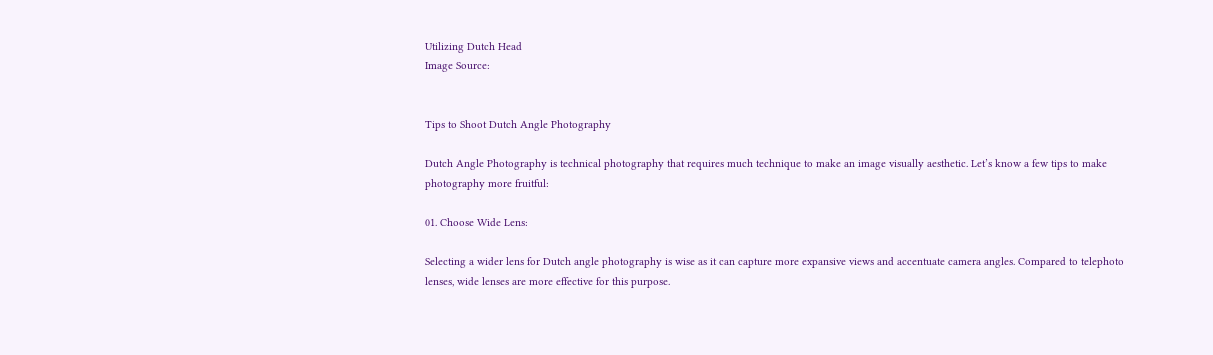Utilizing Dutch Head
Image Source:


Tips to Shoot Dutch Angle Photography

Dutch Angle Photography is technical photography that requires much technique to make an image visually aesthetic. Let’s know a few tips to make photography more fruitful:

01. Choose Wide Lens:

Selecting a wider lens for Dutch angle photography is wise as it can capture more expansive views and accentuate camera angles. Compared to telephoto lenses, wide lenses are more effective for this purpose.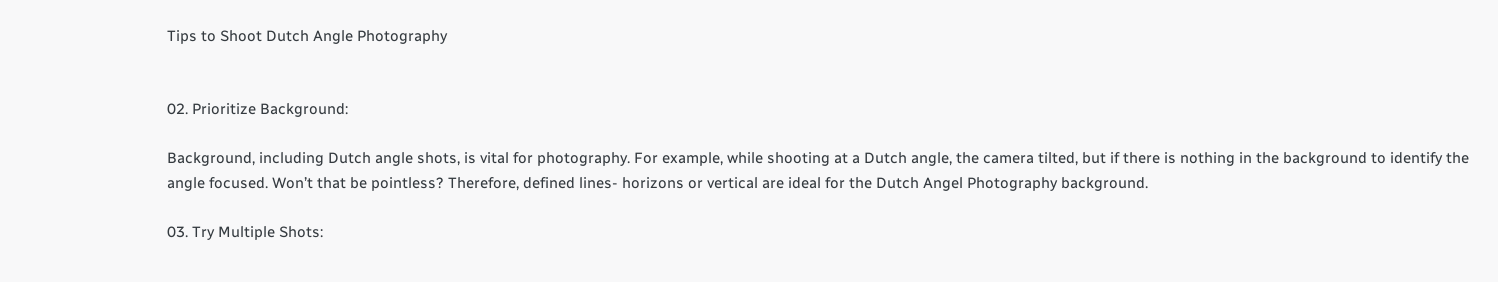Tips to Shoot Dutch Angle Photography


02. Prioritize Background:

Background, including Dutch angle shots, is vital for photography. For example, while shooting at a Dutch angle, the camera tilted, but if there is nothing in the background to identify the angle focused. Won’t that be pointless? Therefore, defined lines- horizons or vertical are ideal for the Dutch Angel Photography background.

03. Try Multiple Shots: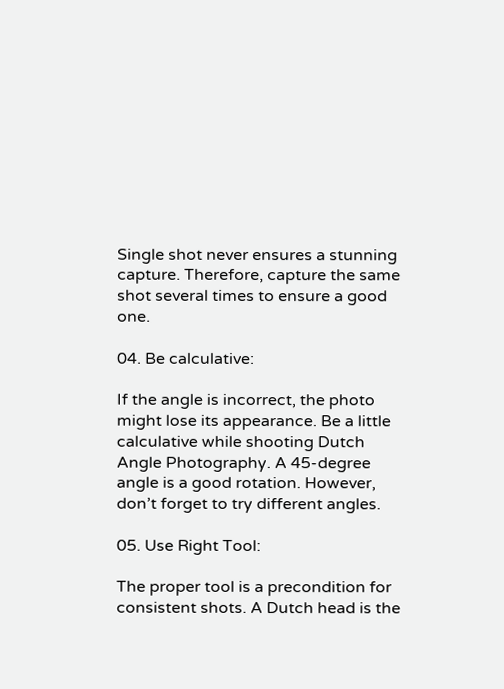Single shot never ensures a stunning capture. Therefore, capture the same shot several times to ensure a good one.

04. Be calculative:

If the angle is incorrect, the photo might lose its appearance. Be a little calculative while shooting Dutch Angle Photography. A 45-degree angle is a good rotation. However, don’t forget to try different angles.

05. Use Right Tool:

The proper tool is a precondition for consistent shots. A Dutch head is the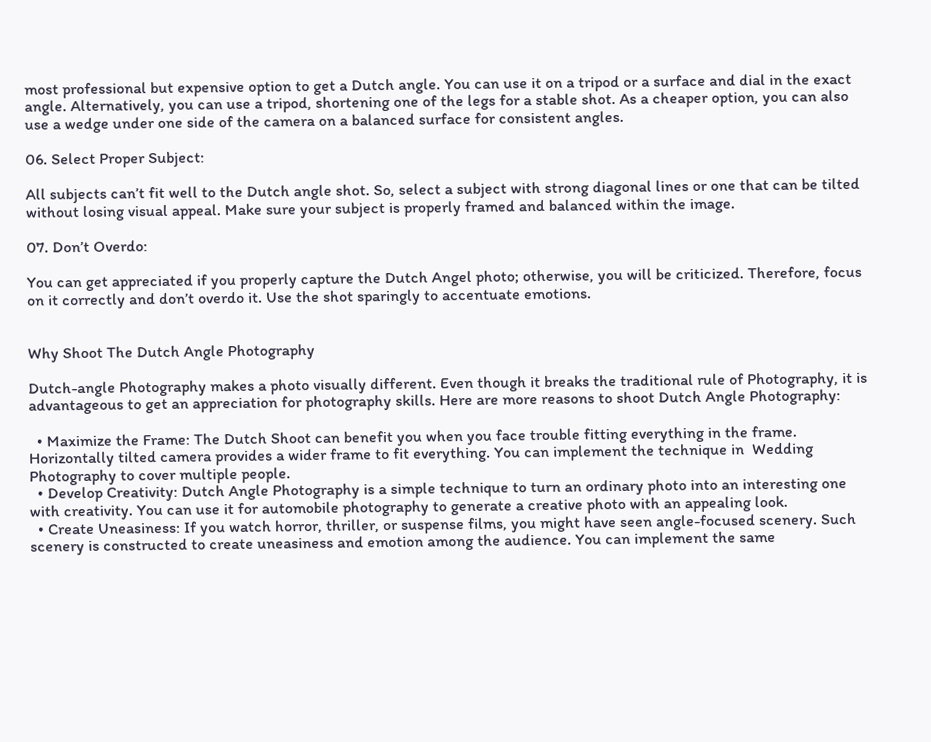most professional but expensive option to get a Dutch angle. You can use it on a tripod or a surface and dial in the exact angle. Alternatively, you can use a tripod, shortening one of the legs for a stable shot. As a cheaper option, you can also use a wedge under one side of the camera on a balanced surface for consistent angles.

06. Select Proper Subject:

All subjects can’t fit well to the Dutch angle shot. So, select a subject with strong diagonal lines or one that can be tilted without losing visual appeal. Make sure your subject is properly framed and balanced within the image.

07. Don’t Overdo:

You can get appreciated if you properly capture the Dutch Angel photo; otherwise, you will be criticized. Therefore, focus on it correctly and don’t overdo it. Use the shot sparingly to accentuate emotions.


Why Shoot The Dutch Angle Photography

Dutch-angle Photography makes a photo visually different. Even though it breaks the traditional rule of Photography, it is advantageous to get an appreciation for photography skills. Here are more reasons to shoot Dutch Angle Photography:

  • Maximize the Frame: The Dutch Shoot can benefit you when you face trouble fitting everything in the frame. Horizontally tilted camera provides a wider frame to fit everything. You can implement the technique in  Wedding Photography to cover multiple people.
  • Develop Creativity: Dutch Angle Photography is a simple technique to turn an ordinary photo into an interesting one with creativity. You can use it for automobile photography to generate a creative photo with an appealing look.
  • Create Uneasiness: If you watch horror, thriller, or suspense films, you might have seen angle-focused scenery. Such scenery is constructed to create uneasiness and emotion among the audience. You can implement the same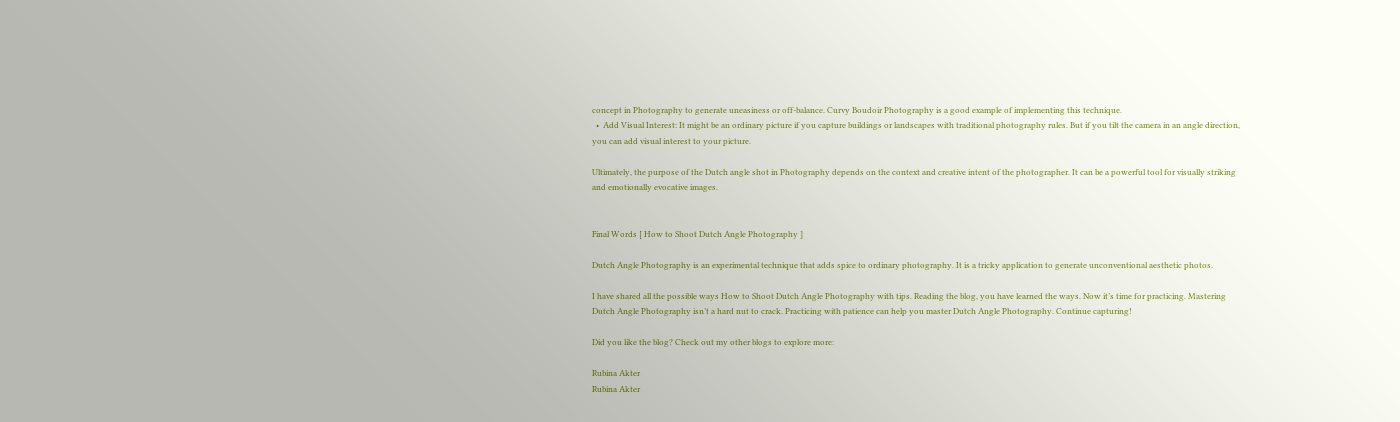concept in Photography to generate uneasiness or off-balance. Curvy Boudoir Photography is a good example of implementing this technique.
  •  Add Visual Interest: It might be an ordinary picture if you capture buildings or landscapes with traditional photography rules. But if you tilt the camera in an angle direction, you can add visual interest to your picture.

Ultimately, the purpose of the Dutch angle shot in Photography depends on the context and creative intent of the photographer. It can be a powerful tool for visually striking and emotionally evocative images.


Final Words [ How to Shoot Dutch Angle Photography ]

Dutch Angle Photography is an experimental technique that adds spice to ordinary photography. It is a tricky application to generate unconventional aesthetic photos.

I have shared all the possible ways How to Shoot Dutch Angle Photography with tips. Reading the blog, you have learned the ways. Now it’s time for practicing. Mastering  Dutch Angle Photography isn’t a hard nut to crack. Practicing with patience can help you master Dutch Angle Photography. Continue capturing!

Did you like the blog? Check out my other blogs to explore more:

Rubina Akter
Rubina Akter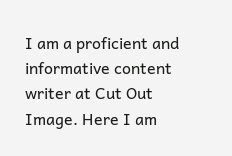I am a proficient and informative content writer at Cut Out Image. Here I am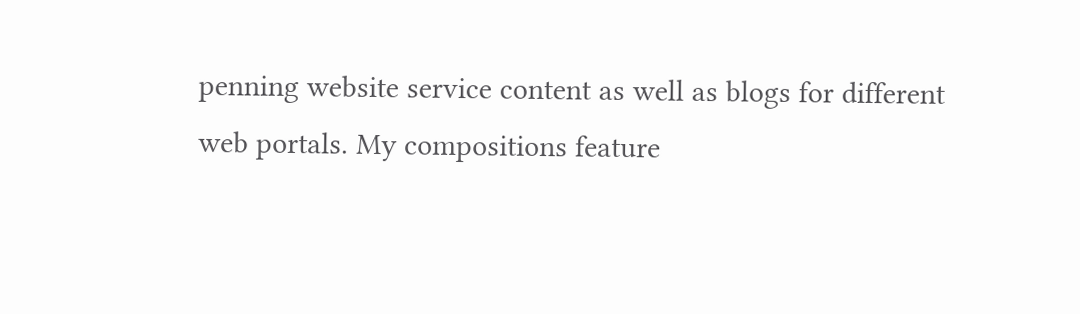penning website service content as well as blogs for different web portals. My compositions feature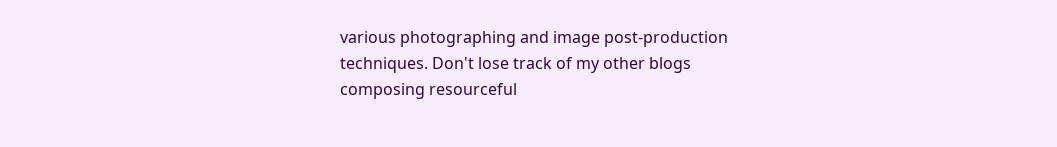various photographing and image post-production techniques. Don't lose track of my other blogs composing resourceful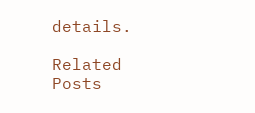details.

Related Posts